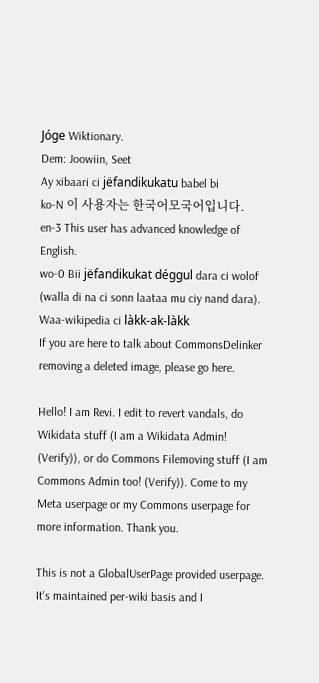Jóge Wiktionary.
Dem: Joowiin, Seet
Ay xibaari ci jëfandikukatu babel bi
ko-N 이 사용자는 한국어모국어입니다.
en-3 This user has advanced knowledge of English.
wo-0 Bii jëfandikukat déggul dara ci wolof (walla di na ci sonn laataa mu ciy nand dara).
Waa-wikipedia ci làkk-ak-làkk
If you are here to talk about CommonsDelinker removing a deleted image, please go here.

Hello! I am Revi. I edit to revert vandals, do Wikidata stuff (I am a Wikidata Admin! (Verify)), or do Commons Filemoving stuff (I am Commons Admin too! (Verify)). Come to my Meta userpage or my Commons userpage for more information. Thank you.

This is not a GlobalUserPage provided userpage. It's maintained per-wiki basis and I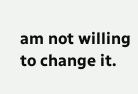am not willing to change it.